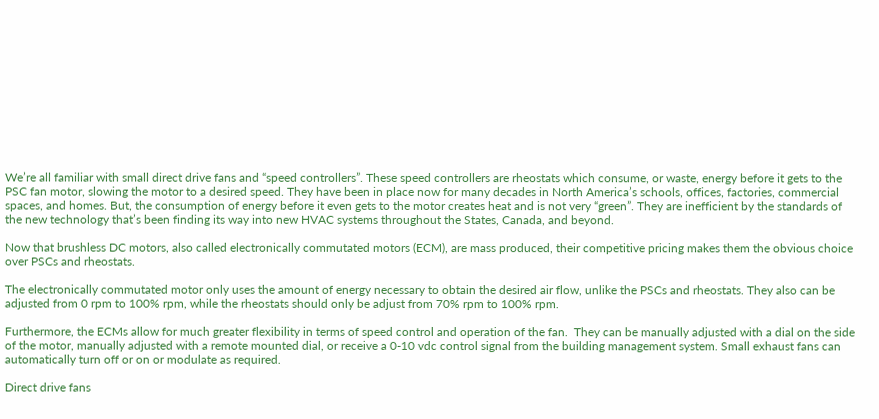We’re all familiar with small direct drive fans and “speed controllers”. These speed controllers are rheostats which consume, or waste, energy before it gets to the PSC fan motor, slowing the motor to a desired speed. They have been in place now for many decades in North America’s schools, offices, factories, commercial spaces, and homes. But, the consumption of energy before it even gets to the motor creates heat and is not very “green”. They are inefficient by the standards of the new technology that’s been finding its way into new HVAC systems throughout the States, Canada, and beyond.

Now that brushless DC motors, also called electronically commutated motors (ECM), are mass produced, their competitive pricing makes them the obvious choice over PSCs and rheostats.

The electronically commutated motor only uses the amount of energy necessary to obtain the desired air flow, unlike the PSCs and rheostats. They also can be adjusted from 0 rpm to 100% rpm, while the rheostats should only be adjust from 70% rpm to 100% rpm.

Furthermore, the ECMs allow for much greater flexibility in terms of speed control and operation of the fan.  They can be manually adjusted with a dial on the side of the motor, manually adjusted with a remote mounted dial, or receive a 0-10 vdc control signal from the building management system. Small exhaust fans can automatically turn off or on or modulate as required.

Direct drive fans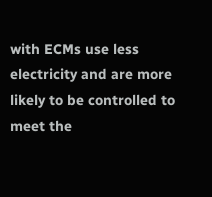with ECMs use less electricity and are more likely to be controlled to meet the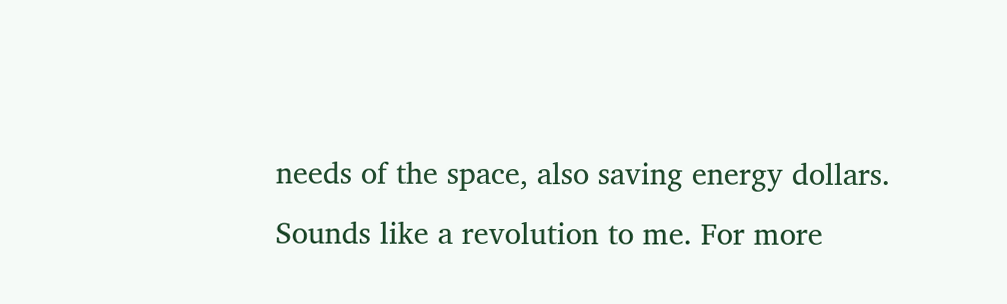needs of the space, also saving energy dollars. Sounds like a revolution to me. For more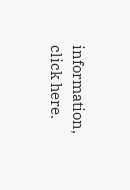information, click here.